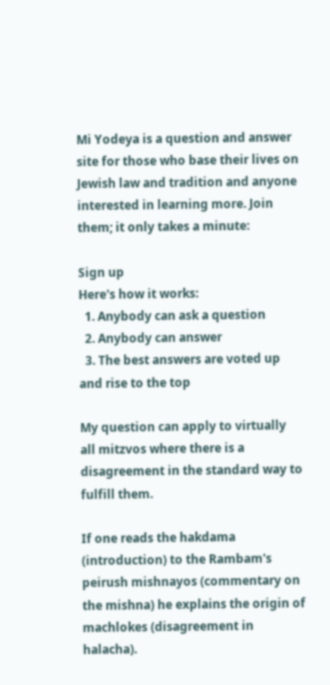Mi Yodeya is a question and answer site for those who base their lives on Jewish law and tradition and anyone interested in learning more. Join them; it only takes a minute:

Sign up
Here's how it works:
  1. Anybody can ask a question
  2. Anybody can answer
  3. The best answers are voted up and rise to the top

My question can apply to virtually all mitzvos where there is a disagreement in the standard way to fulfill them.

If one reads the hakdama (introduction) to the Rambam's peirush mishnayos (commentary on the mishna) he explains the origin of machlokes (disagreement in halacha).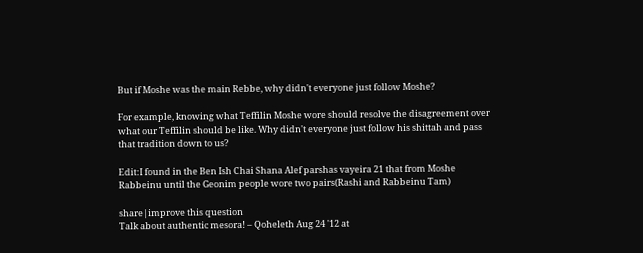But if Moshe was the main Rebbe, why didn't everyone just follow Moshe?

For example, knowing what Teffilin Moshe wore should resolve the disagreement over what our Teffilin should be like. Why didn't everyone just follow his shittah and pass that tradition down to us?

Edit:I found in the Ben Ish Chai Shana Alef parshas vayeira 21 that from Moshe Rabbeinu until the Geonim people wore two pairs(Rashi and Rabbeinu Tam)

share|improve this question
Talk about authentic mesora! – Qoheleth Aug 24 '12 at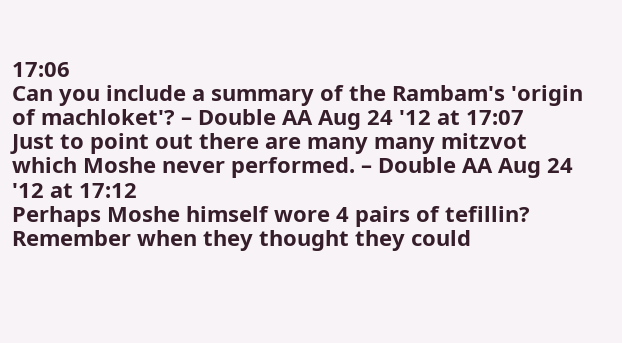17:06
Can you include a summary of the Rambam's 'origin of machloket'? – Double AA Aug 24 '12 at 17:07
Just to point out there are many many mitzvot which Moshe never performed. – Double AA Aug 24 '12 at 17:12
Perhaps Moshe himself wore 4 pairs of tefillin? Remember when they thought they could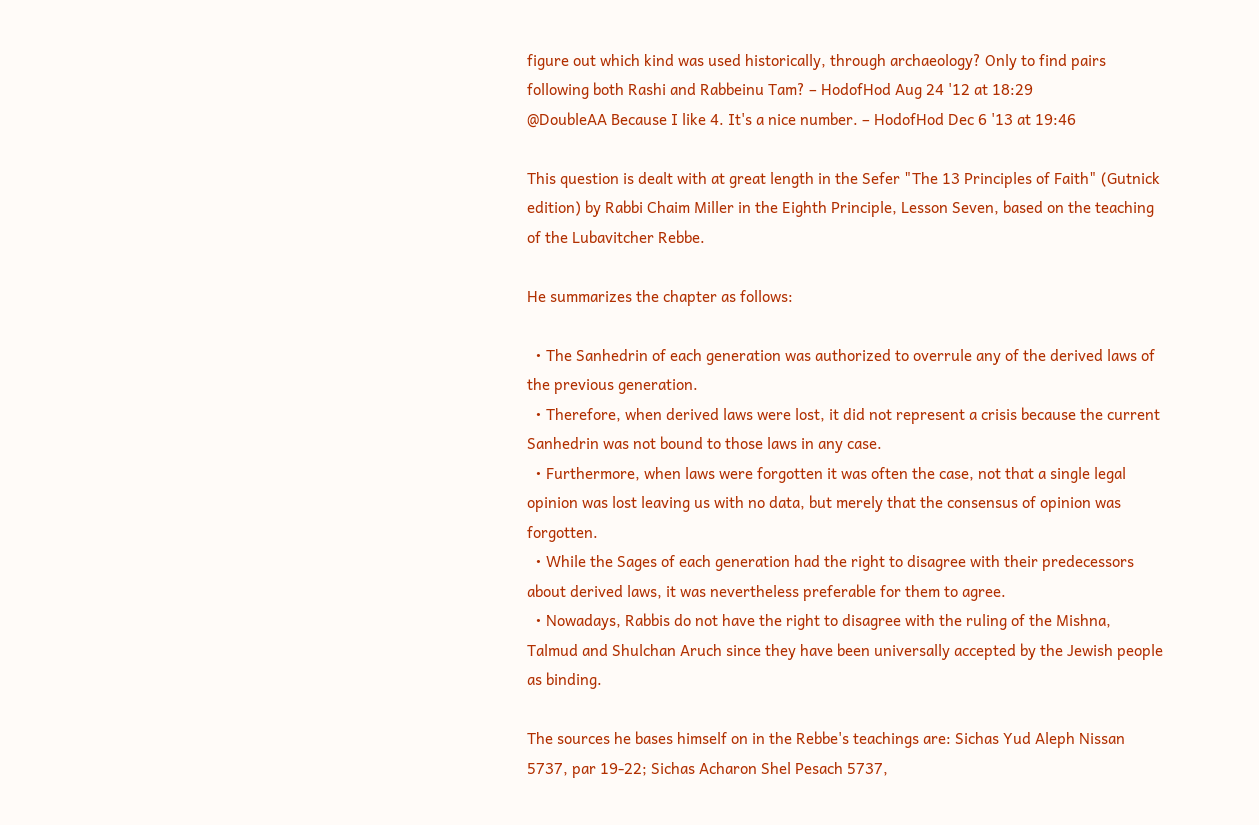figure out which kind was used historically, through archaeology? Only to find pairs following both Rashi and Rabbeinu Tam? – HodofHod Aug 24 '12 at 18:29
@DoubleAA Because I like 4. It's a nice number. – HodofHod Dec 6 '13 at 19:46

This question is dealt with at great length in the Sefer "The 13 Principles of Faith" (Gutnick edition) by Rabbi Chaim Miller in the Eighth Principle, Lesson Seven, based on the teaching of the Lubavitcher Rebbe.

He summarizes the chapter as follows:

  • The Sanhedrin of each generation was authorized to overrule any of the derived laws of the previous generation.
  • Therefore, when derived laws were lost, it did not represent a crisis because the current Sanhedrin was not bound to those laws in any case.
  • Furthermore, when laws were forgotten it was often the case, not that a single legal opinion was lost leaving us with no data, but merely that the consensus of opinion was forgotten.
  • While the Sages of each generation had the right to disagree with their predecessors about derived laws, it was nevertheless preferable for them to agree.
  • Nowadays, Rabbis do not have the right to disagree with the ruling of the Mishna, Talmud and Shulchan Aruch since they have been universally accepted by the Jewish people as binding.

The sources he bases himself on in the Rebbe's teachings are: Sichas Yud Aleph Nissan 5737, par 19-22; Sichas Acharon Shel Pesach 5737,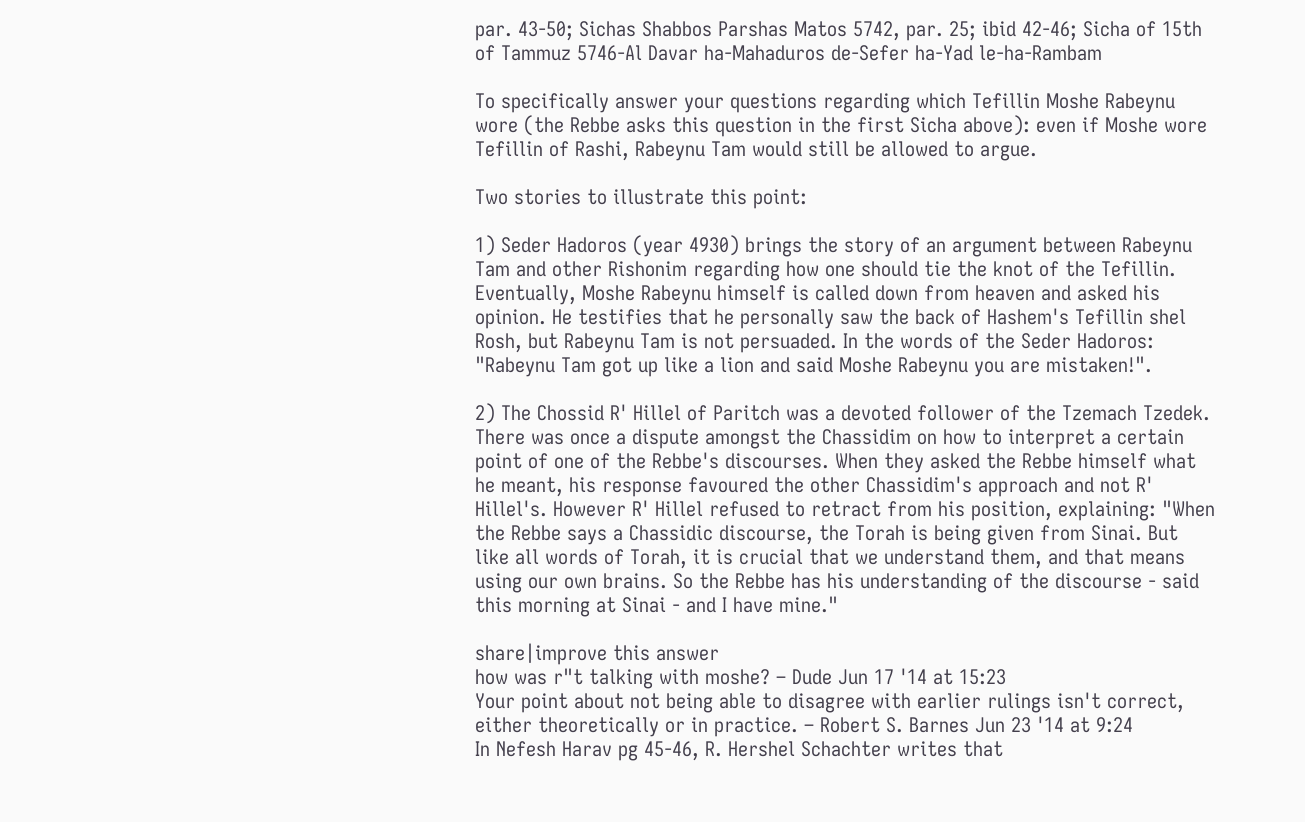par. 43-50; Sichas Shabbos Parshas Matos 5742, par. 25; ibid 42-46; Sicha of 15th of Tammuz 5746-Al Davar ha-Mahaduros de-Sefer ha-Yad le-ha-Rambam

To specifically answer your questions regarding which Tefillin Moshe Rabeynu wore (the Rebbe asks this question in the first Sicha above): even if Moshe wore Tefillin of Rashi, Rabeynu Tam would still be allowed to argue.

Two stories to illustrate this point:

1) Seder Hadoros (year 4930) brings the story of an argument between Rabeynu Tam and other Rishonim regarding how one should tie the knot of the Tefillin. Eventually, Moshe Rabeynu himself is called down from heaven and asked his opinion. He testifies that he personally saw the back of Hashem's Tefillin shel Rosh, but Rabeynu Tam is not persuaded. In the words of the Seder Hadoros: "Rabeynu Tam got up like a lion and said Moshe Rabeynu you are mistaken!".

2) The Chossid R' Hillel of Paritch was a devoted follower of the Tzemach Tzedek. There was once a dispute amongst the Chassidim on how to interpret a certain point of one of the Rebbe's discourses. When they asked the Rebbe himself what he meant, his response favoured the other Chassidim's approach and not R' Hillel's. However R' Hillel refused to retract from his position, explaining: "When the Rebbe says a Chassidic discourse, the Torah is being given from Sinai. But like all words of Torah, it is crucial that we understand them, and that means using our own brains. So the Rebbe has his understanding of the discourse - said this morning at Sinai - and I have mine."

share|improve this answer
how was r"t talking with moshe? – Dude Jun 17 '14 at 15:23
Your point about not being able to disagree with earlier rulings isn't correct, either theoretically or in practice. – Robert S. Barnes Jun 23 '14 at 9:24
In Nefesh Harav pg 45-46, R. Hershel Schachter writes that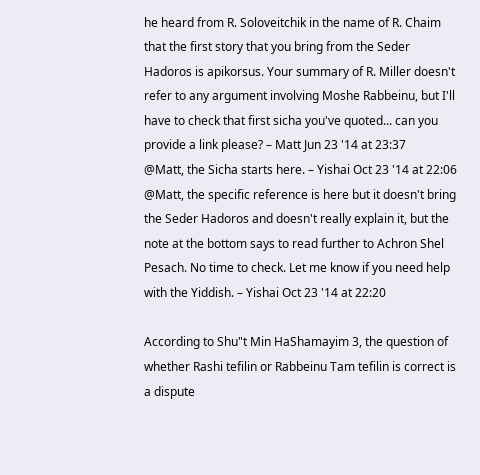he heard from R. Soloveitchik in the name of R. Chaim that the first story that you bring from the Seder Hadoros is apikorsus. Your summary of R. Miller doesn't refer to any argument involving Moshe Rabbeinu, but I'll have to check that first sicha you've quoted... can you provide a link please? – Matt Jun 23 '14 at 23:37
@Matt, the Sicha starts here. – Yishai Oct 23 '14 at 22:06
@Matt, the specific reference is here but it doesn't bring the Seder Hadoros and doesn't really explain it, but the note at the bottom says to read further to Achron Shel Pesach. No time to check. Let me know if you need help with the Yiddish. – Yishai Oct 23 '14 at 22:20

According to Shu"t Min HaShamayim 3, the question of whether Rashi tefilin or Rabbeinu Tam tefilin is correct is a dispute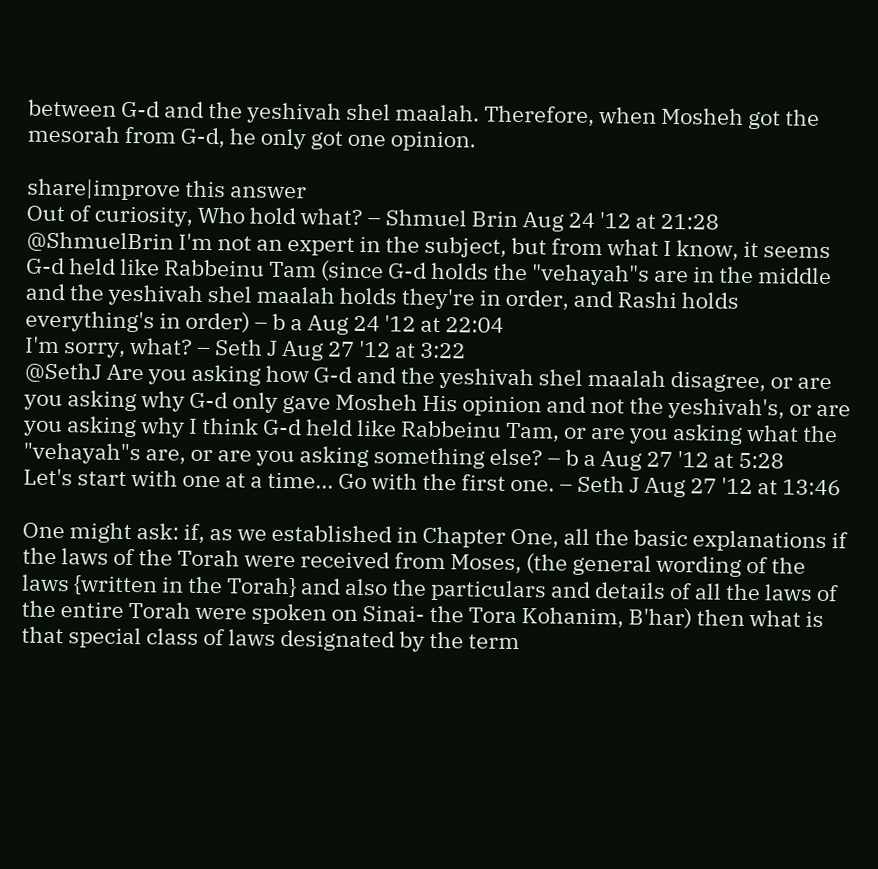between G-d and the yeshivah shel maalah. Therefore, when Mosheh got the mesorah from G-d, he only got one opinion.

share|improve this answer
Out of curiosity, Who hold what? – Shmuel Brin Aug 24 '12 at 21:28
@ShmuelBrin I'm not an expert in the subject, but from what I know, it seems G-d held like Rabbeinu Tam (since G-d holds the "vehayah"s are in the middle and the yeshivah shel maalah holds they're in order, and Rashi holds everything's in order) – b a Aug 24 '12 at 22:04
I'm sorry, what? – Seth J Aug 27 '12 at 3:22
@SethJ Are you asking how G-d and the yeshivah shel maalah disagree, or are you asking why G-d only gave Mosheh His opinion and not the yeshivah's, or are you asking why I think G-d held like Rabbeinu Tam, or are you asking what the "vehayah"s are, or are you asking something else? – b a Aug 27 '12 at 5:28
Let's start with one at a time... Go with the first one. – Seth J Aug 27 '12 at 13:46

One might ask: if, as we established in Chapter One, all the basic explanations if the laws of the Torah were received from Moses, (the general wording of the laws {written in the Torah} and also the particulars and details of all the laws of the entire Torah were spoken on Sinai- the Tora Kohanim, B'har) then what is that special class of laws designated by the term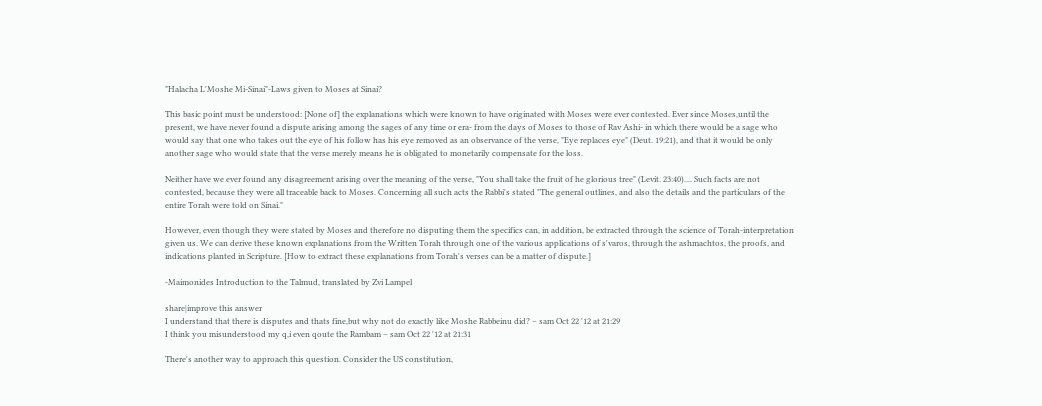"Halacha L'Moshe Mi-Sinai"-Laws given to Moses at Sinai?

This basic point must be understood: [None of] the explanations which were known to have originated with Moses were ever contested. Ever since Moses,until the present, we have never found a dispute arising among the sages of any time or era- from the days of Moses to those of Rav Ashi- in which there would be a sage who would say that one who takes out the eye of his follow has his eye removed as an observance of the verse, "Eye replaces eye" (Deut. 19:21), and that it would be only another sage who would state that the verse merely means he is obligated to monetarily compensate for the loss.

Neither have we ever found any disagreement arising over the meaning of the verse, "You shall take the fruit of he glorious tree" (Levit. 23:40).... Such facts are not contested, because they were all traceable back to Moses. Concerning all such acts the Rabbi's stated "The general outlines, and also the details and the particulars of the entire Torah were told on Sinai."

However, even though they were stated by Moses and therefore no disputing them the specifics can, in addition, be extracted through the science of Torah-interpretation given us. We can derive these known explanations from the Written Torah through one of the various applications of s'varos, through the ashmachtos, the proofs, and indications planted in Scripture. [How to extract these explanations from Torah's verses can be a matter of dispute.]

-Maimonides Introduction to the Talmud, translated by Zvi Lampel

share|improve this answer
I understand that there is disputes and thats fine,but why not do exactly like Moshe Rabbeinu did? – sam Oct 22 '12 at 21:29
I think you misunderstood my q,i even qoute the Rambam – sam Oct 22 '12 at 21:31

There's another way to approach this question. Consider the US constitution,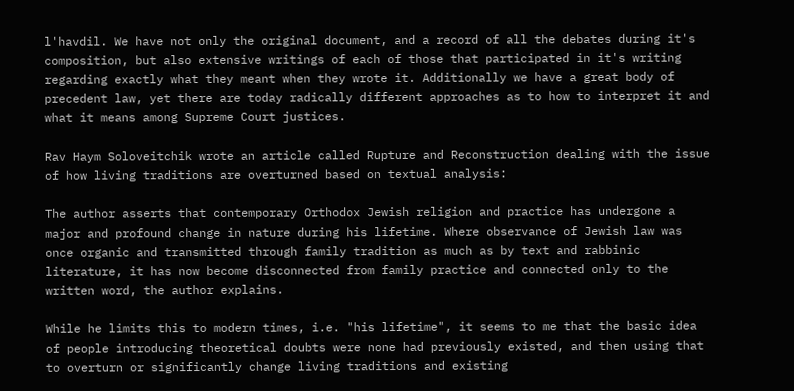l'havdil. We have not only the original document, and a record of all the debates during it's composition, but also extensive writings of each of those that participated in it's writing regarding exactly what they meant when they wrote it. Additionally we have a great body of precedent law, yet there are today radically different approaches as to how to interpret it and what it means among Supreme Court justices.

Rav Haym Soloveitchik wrote an article called Rupture and Reconstruction dealing with the issue of how living traditions are overturned based on textual analysis:

The author asserts that contemporary Orthodox Jewish religion and practice has undergone a major and profound change in nature during his lifetime. Where observance of Jewish law was once organic and transmitted through family tradition as much as by text and rabbinic literature, it has now become disconnected from family practice and connected only to the written word, the author explains.

While he limits this to modern times, i.e. "his lifetime", it seems to me that the basic idea of people introducing theoretical doubts were none had previously existed, and then using that to overturn or significantly change living traditions and existing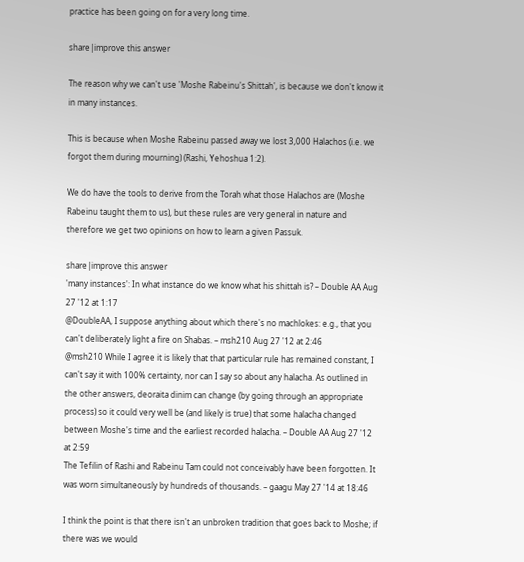practice has been going on for a very long time.

share|improve this answer

The reason why we can't use 'Moshe Rabeinu's Shittah', is because we don't know it in many instances.

This is because when Moshe Rabeinu passed away we lost 3,000 Halachos (i.e. we forgot them during mourning) (Rashi, Yehoshua 1:2).

We do have the tools to derive from the Torah what those Halachos are (Moshe Rabeinu taught them to us), but these rules are very general in nature and therefore we get two opinions on how to learn a given Passuk.

share|improve this answer
'many instances': In what instance do we know what his shittah is? – Double AA Aug 27 '12 at 1:17
@DoubleAA, I suppose anything about which there's no machlokes: e.g., that you can't deliberately light a fire on Shabas. – msh210 Aug 27 '12 at 2:46
@msh210 While I agree it is likely that that particular rule has remained constant, I can't say it with 100% certainty, nor can I say so about any halacha. As outlined in the other answers, deoraita dinim can change (by going through an appropriate process) so it could very well be (and likely is true) that some halacha changed between Moshe's time and the earliest recorded halacha. – Double AA Aug 27 '12 at 2:59
The Tefilin of Rashi and Rabeinu Tam could not conceivably have been forgotten. It was worn simultaneously by hundreds of thousands. – gaagu May 27 '14 at 18:46

I think the point is that there isn't an unbroken tradition that goes back to Moshe; if there was we would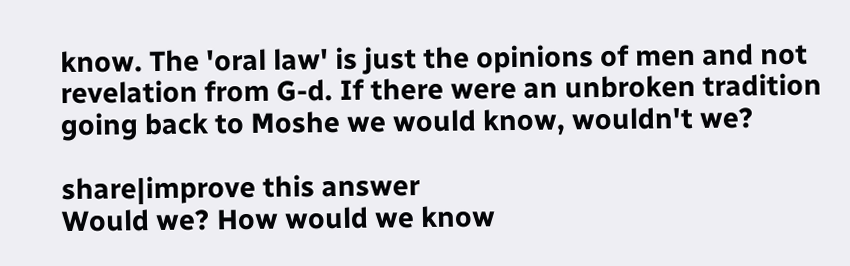know. The 'oral law' is just the opinions of men and not revelation from G-d. If there were an unbroken tradition going back to Moshe we would know, wouldn't we?

share|improve this answer
Would we? How would we know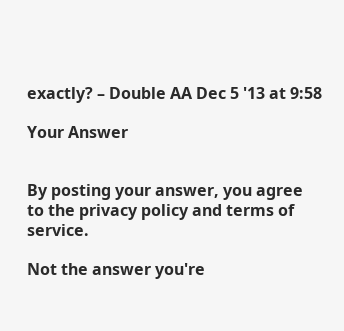exactly? – Double AA Dec 5 '13 at 9:58

Your Answer


By posting your answer, you agree to the privacy policy and terms of service.

Not the answer you're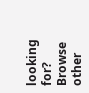looking for? Browse other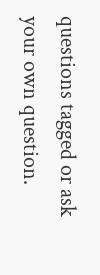questions tagged or ask your own question.